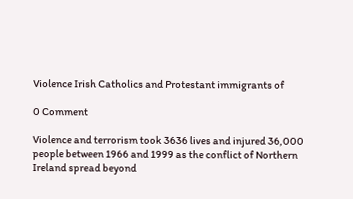Violence Irish Catholics and Protestant immigrants of

0 Comment

Violence and terrorism took 3636 lives and injured 36,000 people between 1966 and 1999 as the conflict of Northern Ireland spread beyond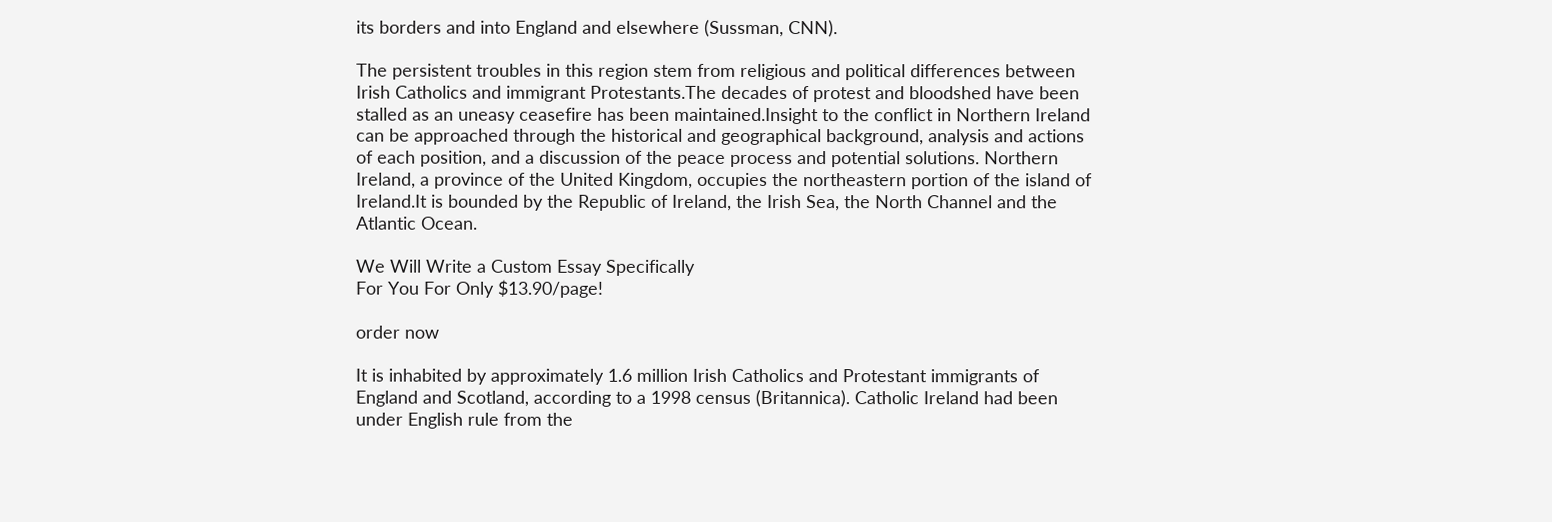its borders and into England and elsewhere (Sussman, CNN).

The persistent troubles in this region stem from religious and political differences between Irish Catholics and immigrant Protestants.The decades of protest and bloodshed have been stalled as an uneasy ceasefire has been maintained.Insight to the conflict in Northern Ireland can be approached through the historical and geographical background, analysis and actions of each position, and a discussion of the peace process and potential solutions. Northern Ireland, a province of the United Kingdom, occupies the northeastern portion of the island of Ireland.It is bounded by the Republic of Ireland, the Irish Sea, the North Channel and the Atlantic Ocean.

We Will Write a Custom Essay Specifically
For You For Only $13.90/page!

order now

It is inhabited by approximately 1.6 million Irish Catholics and Protestant immigrants of England and Scotland, according to a 1998 census (Britannica). Catholic Ireland had been under English rule from the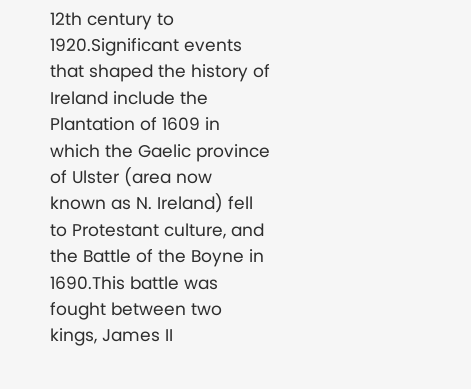12th century to 1920.Significant events that shaped the history of Ireland include the Plantation of 1609 in which the Gaelic province of Ulster (area now known as N. Ireland) fell to Protestant culture, and the Battle of the Boyne in 1690.This battle was fought between two kings, James II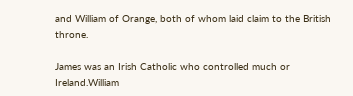and William of Orange, both of whom laid claim to the British throne.

James was an Irish Catholic who controlled much or Ireland.William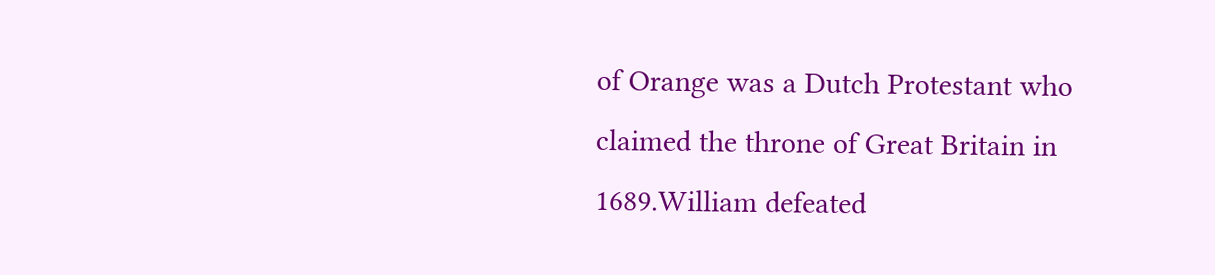of Orange was a Dutch Protestant who claimed the throne of Great Britain in 1689.William defeated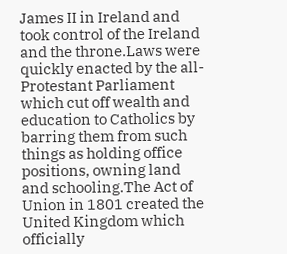James II in Ireland and took control of the Ireland and the throne.Laws were quickly enacted by the all-Protestant Parliament which cut off wealth and education to Catholics by barring them from such things as holding office positions, owning land and schooling.The Act of Union in 1801 created the United Kingdom which officially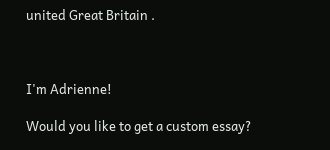united Great Britain .



I'm Adrienne!

Would you like to get a custom essay?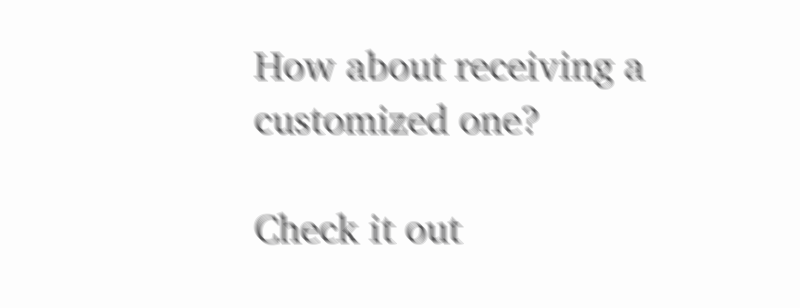How about receiving a customized one?

Check it out